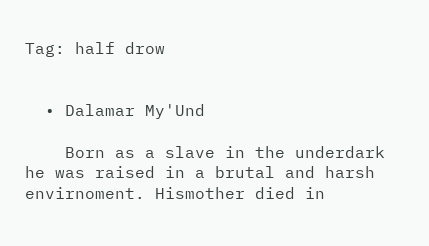Tag: half drow


  • Dalamar My'Und

    Born as a slave in the underdark he was raised in a brutal and harsh envirnoment. Hismother died in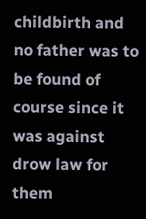childbirth and no father was to be found of course since it was against drow law for them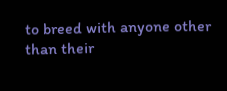to breed with anyone other than their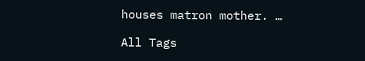houses matron mother. …

All Tags